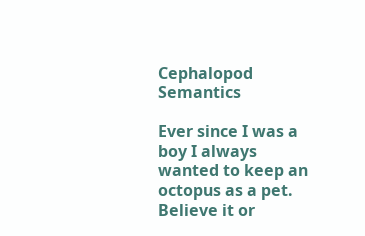Cephalopod Semantics

Ever since I was a boy I always wanted to keep an octopus as a pet. Believe it or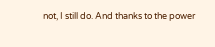not, I still do. And thanks to the power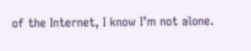of the Internet, I know I’m not alone.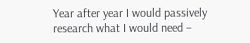Year after year I would passively research what I would need –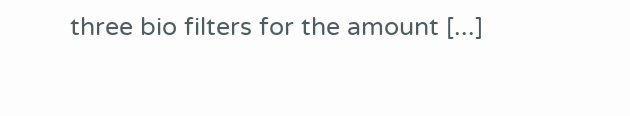three bio filters for the amount [...]